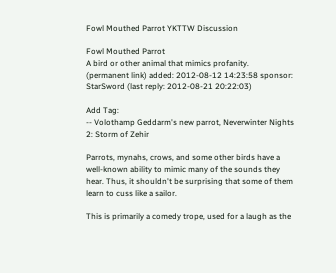Fowl Mouthed Parrot YKTTW Discussion

Fowl Mouthed Parrot
A bird or other animal that mimics profanity.
(permanent link) added: 2012-08-12 14:23:58 sponsor: StarSword (last reply: 2012-08-21 20:22:03)

Add Tag:
-- Volothamp Geddarm's new parrot, Neverwinter Nights 2: Storm of Zehir

Parrots, mynahs, crows, and some other birds have a well-known ability to mimic many of the sounds they hear. Thus, it shouldn't be surprising that some of them learn to cuss like a sailor.

This is primarily a comedy trope, used for a laugh as the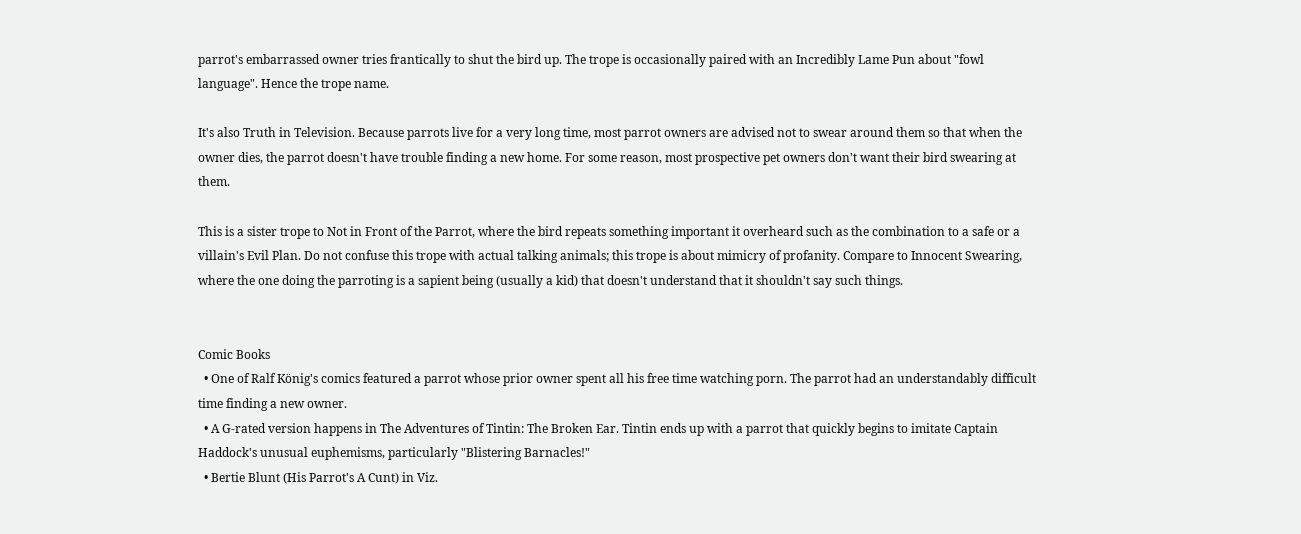parrot's embarrassed owner tries frantically to shut the bird up. The trope is occasionally paired with an Incredibly Lame Pun about "fowl language". Hence the trope name.

It's also Truth in Television. Because parrots live for a very long time, most parrot owners are advised not to swear around them so that when the owner dies, the parrot doesn't have trouble finding a new home. For some reason, most prospective pet owners don't want their bird swearing at them.

This is a sister trope to Not in Front of the Parrot, where the bird repeats something important it overheard such as the combination to a safe or a villain's Evil Plan. Do not confuse this trope with actual talking animals; this trope is about mimicry of profanity. Compare to Innocent Swearing, where the one doing the parroting is a sapient being (usually a kid) that doesn't understand that it shouldn't say such things.


Comic Books
  • One of Ralf König's comics featured a parrot whose prior owner spent all his free time watching porn. The parrot had an understandably difficult time finding a new owner.
  • A G-rated version happens in The Adventures of Tintin: The Broken Ear. Tintin ends up with a parrot that quickly begins to imitate Captain Haddock's unusual euphemisms, particularly "Blistering Barnacles!"
  • Bertie Blunt (His Parrot's A Cunt) in Viz.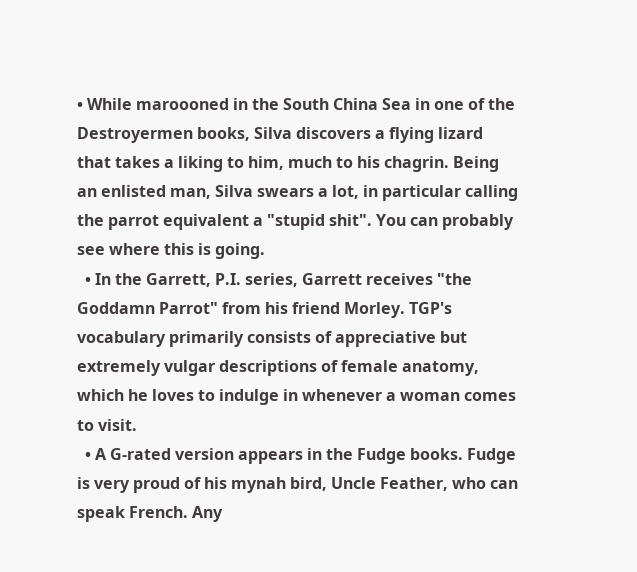• While maroooned in the South China Sea in one of the Destroyermen books, Silva discovers a flying lizard that takes a liking to him, much to his chagrin. Being an enlisted man, Silva swears a lot, in particular calling the parrot equivalent a "stupid shit". You can probably see where this is going.
  • In the Garrett, P.I. series, Garrett receives "the Goddamn Parrot" from his friend Morley. TGP's vocabulary primarily consists of appreciative but extremely vulgar descriptions of female anatomy, which he loves to indulge in whenever a woman comes to visit.
  • A G-rated version appears in the Fudge books. Fudge is very proud of his mynah bird, Uncle Feather, who can speak French. Any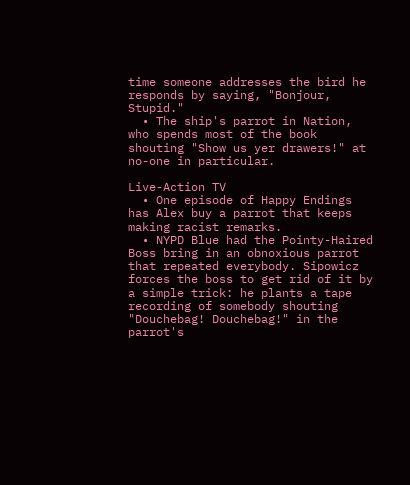time someone addresses the bird he responds by saying, "Bonjour, Stupid."
  • The ship's parrot in Nation, who spends most of the book shouting "Show us yer drawers!" at no-one in particular.

Live-Action TV
  • One episode of Happy Endings has Alex buy a parrot that keeps making racist remarks.
  • NYPD Blue had the Pointy-Haired Boss bring in an obnoxious parrot that repeated everybody. Sipowicz forces the boss to get rid of it by a simple trick: he plants a tape recording of somebody shouting "Douchebag! Douchebag!" in the parrot's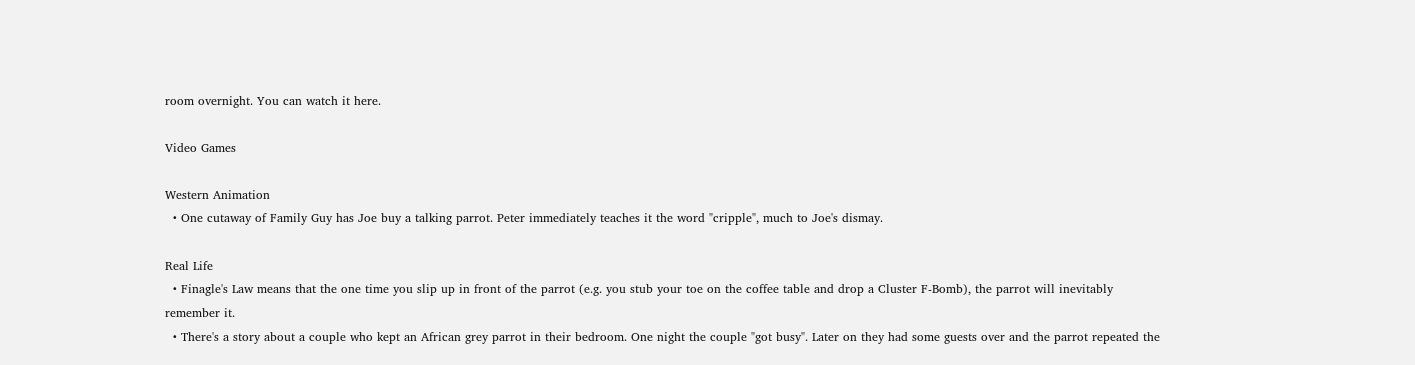room overnight. You can watch it here.

Video Games

Western Animation
  • One cutaway of Family Guy has Joe buy a talking parrot. Peter immediately teaches it the word "cripple", much to Joe's dismay.

Real Life
  • Finagle's Law means that the one time you slip up in front of the parrot (e.g. you stub your toe on the coffee table and drop a Cluster F-Bomb), the parrot will inevitably remember it.
  • There's a story about a couple who kept an African grey parrot in their bedroom. One night the couple "got busy". Later on they had some guests over and the parrot repeated the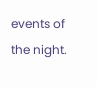events of the night.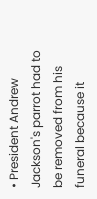• President Andrew Jackson's parrot had to be removed from his funeral because it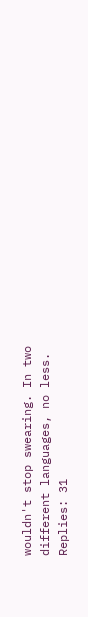wouldn't stop swearing. In two different languages, no less.
Replies: 31